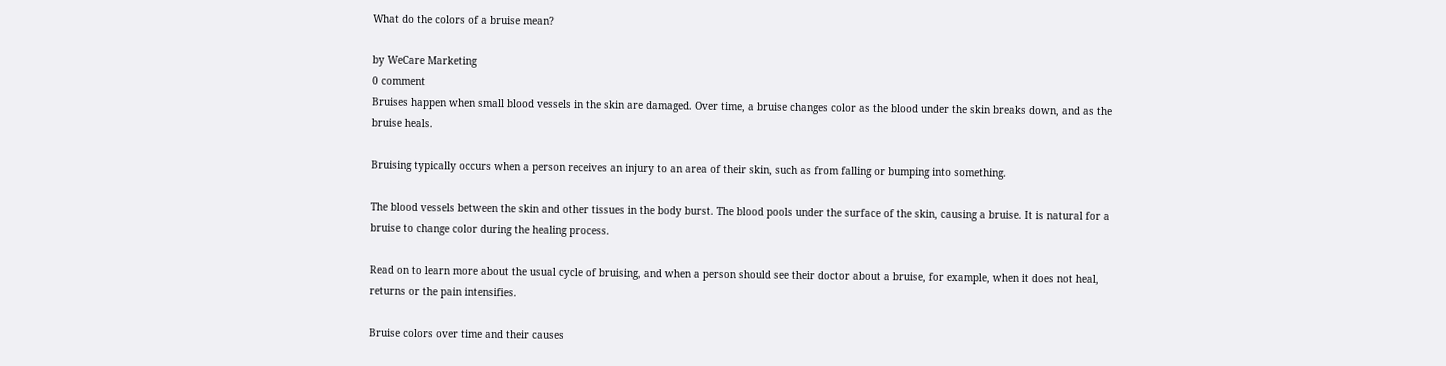What do the colors of a bruise mean?

by WeCare Marketing
0 comment
Bruises happen when small blood vessels in the skin are damaged. Over time, a bruise changes color as the blood under the skin breaks down, and as the bruise heals.

Bruising typically occurs when a person receives an injury to an area of their skin, such as from falling or bumping into something.

The blood vessels between the skin and other tissues in the body burst. The blood pools under the surface of the skin, causing a bruise. It is natural for a bruise to change color during the healing process.

Read on to learn more about the usual cycle of bruising, and when a person should see their doctor about a bruise, for example, when it does not heal, returns or the pain intensifies.

Bruise colors over time and their causes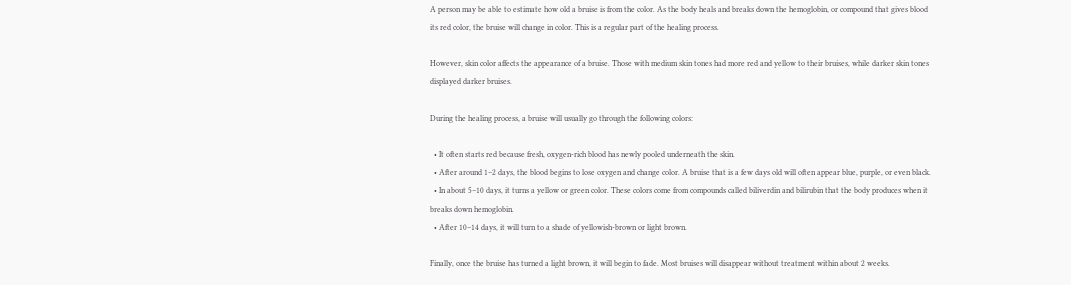A person may be able to estimate how old a bruise is from the color. As the body heals and breaks down the hemoglobin, or compound that gives blood its red color, the bruise will change in color. This is a regular part of the healing process.

However, skin color affects the appearance of a bruise. Those with medium skin tones had more red and yellow to their bruises, while darker skin tones displayed darker bruises.

During the healing process, a bruise will usually go through the following colors:

  • It often starts red because fresh, oxygen-rich blood has newly pooled underneath the skin.
  • After around 1–2 days, the blood begins to lose oxygen and change color. A bruise that is a few days old will often appear blue, purple, or even black.
  • In about 5–10 days, it turns a yellow or green color. These colors come from compounds called biliverdin and bilirubin that the body produces when it breaks down hemoglobin.
  • After 10–14 days, it will turn to a shade of yellowish-brown or light brown.

Finally, once the bruise has turned a light brown, it will begin to fade. Most bruises will disappear without treatment within about 2 weeks.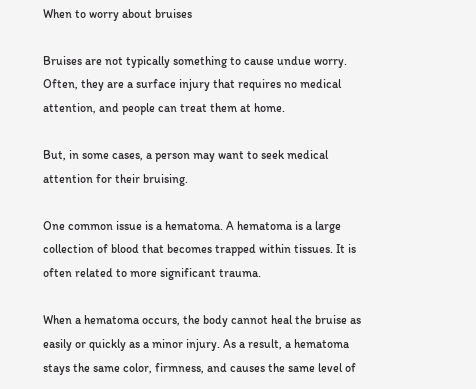When to worry about bruises

Bruises are not typically something to cause undue worry. Often, they are a surface injury that requires no medical attention, and people can treat them at home.

But, in some cases, a person may want to seek medical attention for their bruising.

One common issue is a hematoma. A hematoma is a large collection of blood that becomes trapped within tissues. It is often related to more significant trauma.

When a hematoma occurs, the body cannot heal the bruise as easily or quickly as a minor injury. As a result, a hematoma stays the same color, firmness, and causes the same level of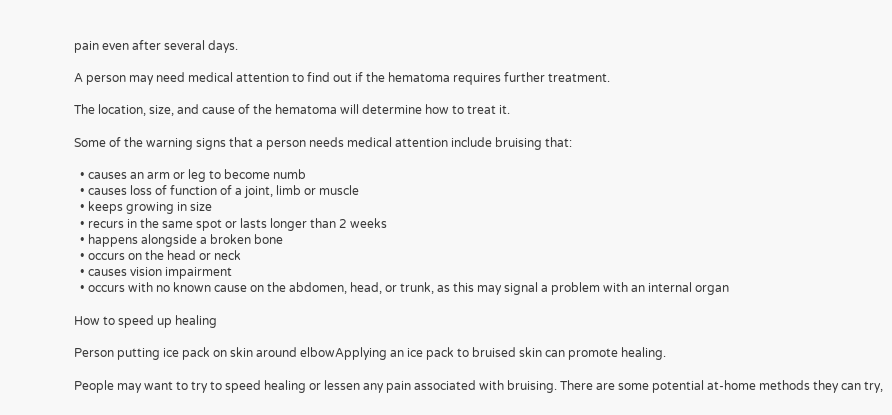pain even after several days.

A person may need medical attention to find out if the hematoma requires further treatment.

The location, size, and cause of the hematoma will determine how to treat it.

Some of the warning signs that a person needs medical attention include bruising that:

  • causes an arm or leg to become numb
  • causes loss of function of a joint, limb or muscle
  • keeps growing in size
  • recurs in the same spot or lasts longer than 2 weeks
  • happens alongside a broken bone
  • occurs on the head or neck
  • causes vision impairment
  • occurs with no known cause on the abdomen, head, or trunk, as this may signal a problem with an internal organ

How to speed up healing

Person putting ice pack on skin around elbowApplying an ice pack to bruised skin can promote healing.

People may want to try to speed healing or lessen any pain associated with bruising. There are some potential at-home methods they can try,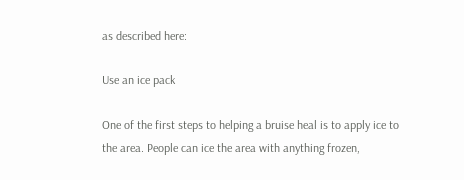as described here:

Use an ice pack

One of the first steps to helping a bruise heal is to apply ice to the area. People can ice the area with anything frozen,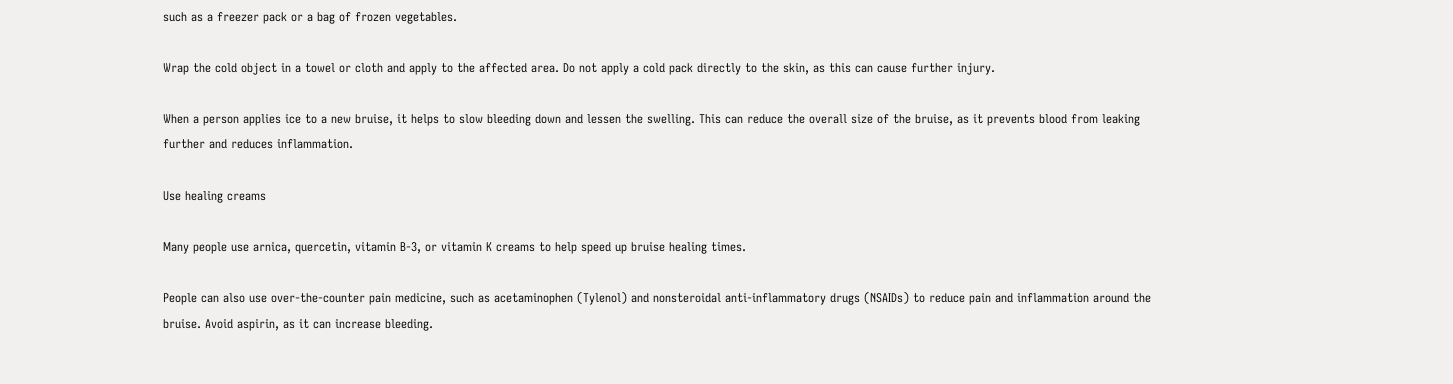such as a freezer pack or a bag of frozen vegetables.

Wrap the cold object in a towel or cloth and apply to the affected area. Do not apply a cold pack directly to the skin, as this can cause further injury.

When a person applies ice to a new bruise, it helps to slow bleeding down and lessen the swelling. This can reduce the overall size of the bruise, as it prevents blood from leaking further and reduces inflammation.

Use healing creams

Many people use arnica, quercetin, vitamin B-3, or vitamin K creams to help speed up bruise healing times.

People can also use over-the-counter pain medicine, such as acetaminophen (Tylenol) and nonsteroidal anti-inflammatory drugs (NSAIDs) to reduce pain and inflammation around the bruise. Avoid aspirin, as it can increase bleeding.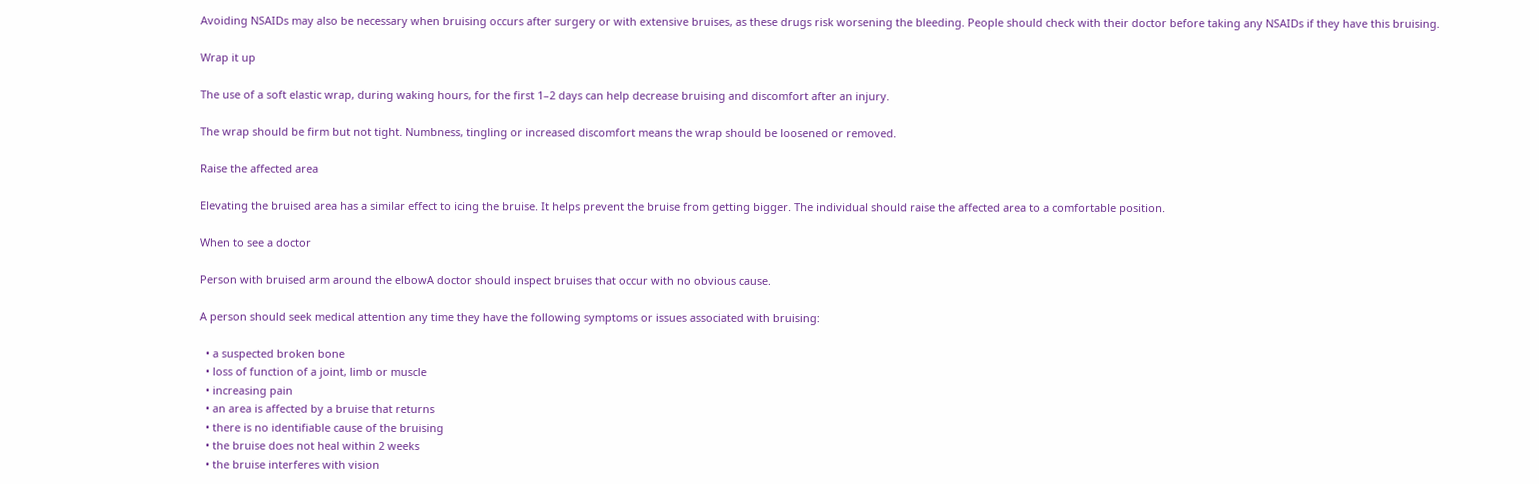Avoiding NSAIDs may also be necessary when bruising occurs after surgery or with extensive bruises, as these drugs risk worsening the bleeding. People should check with their doctor before taking any NSAIDs if they have this bruising.

Wrap it up

The use of a soft elastic wrap, during waking hours, for the first 1–2 days can help decrease bruising and discomfort after an injury.

The wrap should be firm but not tight. Numbness, tingling or increased discomfort means the wrap should be loosened or removed.

Raise the affected area

Elevating the bruised area has a similar effect to icing the bruise. It helps prevent the bruise from getting bigger. The individual should raise the affected area to a comfortable position.

When to see a doctor

Person with bruised arm around the elbowA doctor should inspect bruises that occur with no obvious cause.

A person should seek medical attention any time they have the following symptoms or issues associated with bruising:

  • a suspected broken bone
  • loss of function of a joint, limb or muscle
  • increasing pain
  • an area is affected by a bruise that returns
  • there is no identifiable cause of the bruising
  • the bruise does not heal within 2 weeks
  • the bruise interferes with vision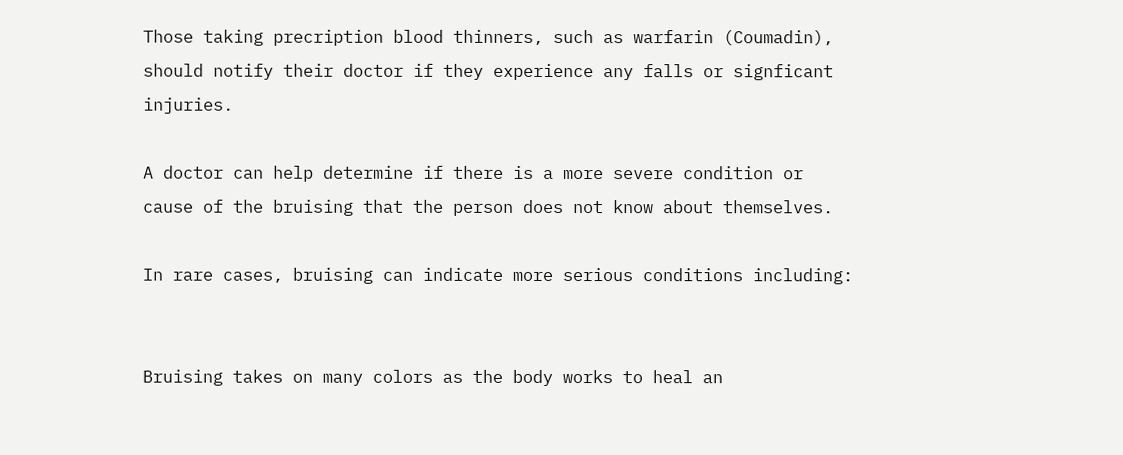Those taking precription blood thinners, such as warfarin (Coumadin), should notify their doctor if they experience any falls or signficant injuries.

A doctor can help determine if there is a more severe condition or cause of the bruising that the person does not know about themselves.

In rare cases, bruising can indicate more serious conditions including:


Bruising takes on many colors as the body works to heal an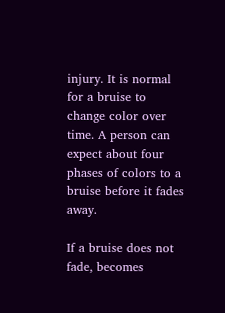injury. It is normal for a bruise to change color over time. A person can expect about four phases of colors to a bruise before it fades away.

If a bruise does not fade, becomes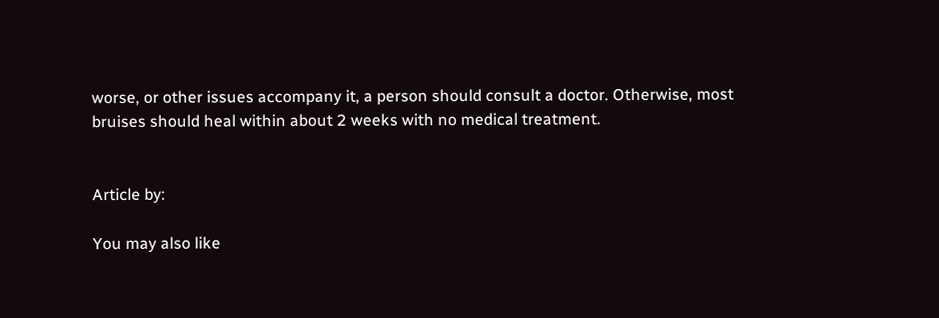worse, or other issues accompany it, a person should consult a doctor. Otherwise, most bruises should heal within about 2 weeks with no medical treatment.


Article by:

You may also like